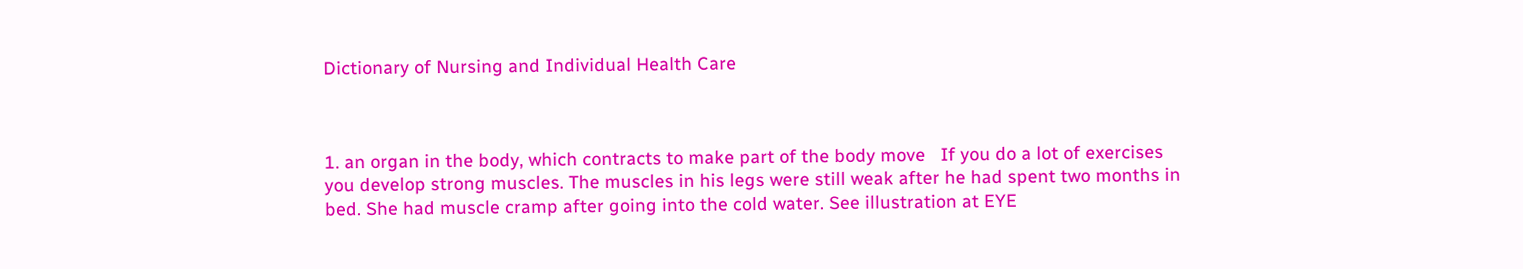Dictionary of Nursing and Individual Health Care



1. an organ in the body, which contracts to make part of the body move   If you do a lot of exercises you develop strong muscles. The muscles in his legs were still weak after he had spent two months in bed. She had muscle cramp after going into the cold water. See illustration at EYE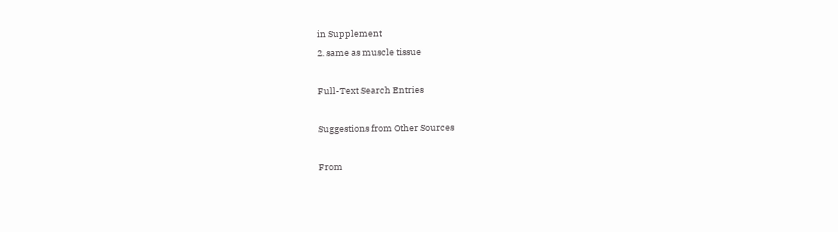in Supplement
2. same as muscle tissue

Full-Text Search Entries

Suggestions from Other Sources

From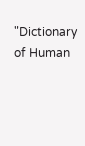"Dictionary of Human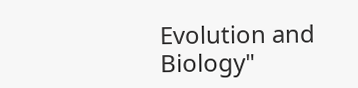Evolution and Biology"